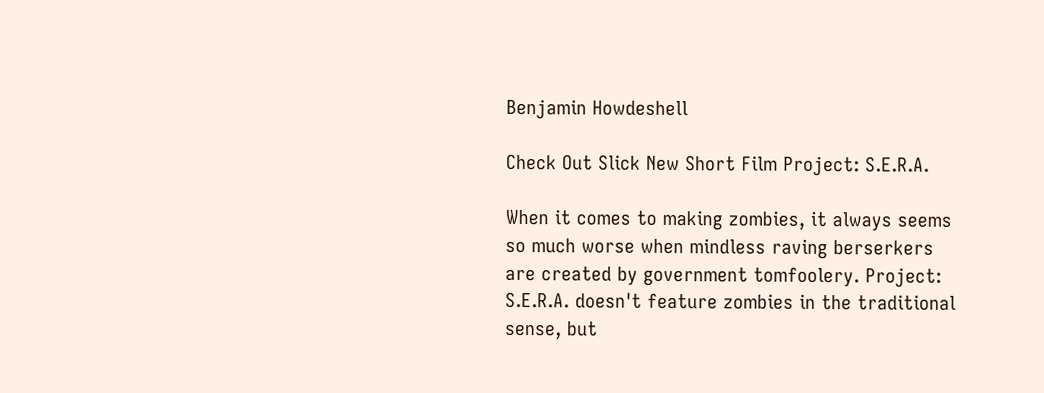Benjamin Howdeshell

Check Out Slick New Short Film Project: S.E.R.A.

When it comes to making zombies, it always seems so much worse when mindless raving berserkers are created by government tomfoolery. Project: S.E.R.A. doesn't feature zombies in the traditional sense, but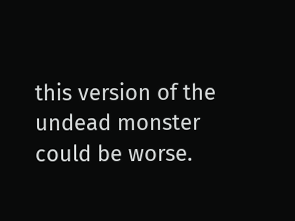this version of the undead monster could be worse.